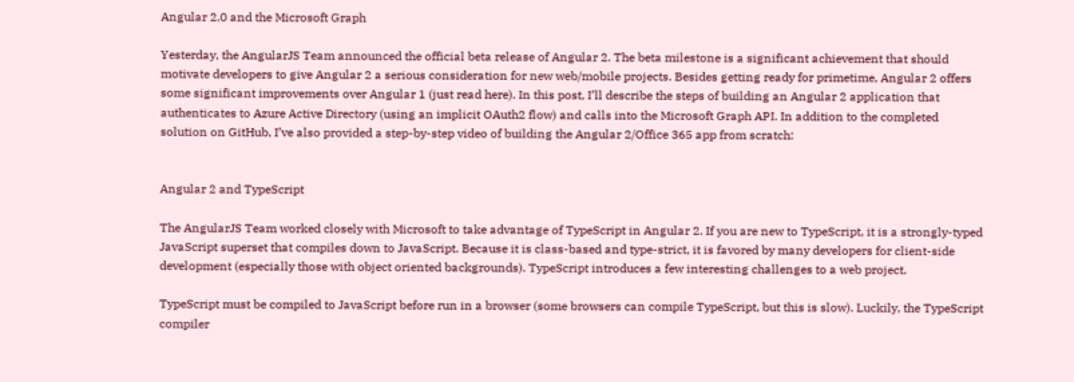Angular 2.0 and the Microsoft Graph

Yesterday, the AngularJS Team announced the official beta release of Angular 2. The beta milestone is a significant achievement that should motivate developers to give Angular 2 a serious consideration for new web/mobile projects. Besides getting ready for primetime, Angular 2 offers some significant improvements over Angular 1 (just read here). In this post, I’ll describe the steps of building an Angular 2 application that authenticates to Azure Active Directory (using an implicit OAuth2 flow) and calls into the Microsoft Graph API. In addition to the completed solution on GitHub, I’ve also provided a step-by-step video of building the Angular 2/Office 365 app from scratch:


Angular 2 and TypeScript

The AngularJS Team worked closely with Microsoft to take advantage of TypeScript in Angular 2. If you are new to TypeScript, it is a strongly-typed JavaScript superset that compiles down to JavaScript. Because it is class-based and type-strict, it is favored by many developers for client-side development (especially those with object oriented backgrounds). TypeScript introduces a few interesting challenges to a web project.

TypeScript must be compiled to JavaScript before run in a browser (some browsers can compile TypeScript, but this is slow). Luckily, the TypeScript compiler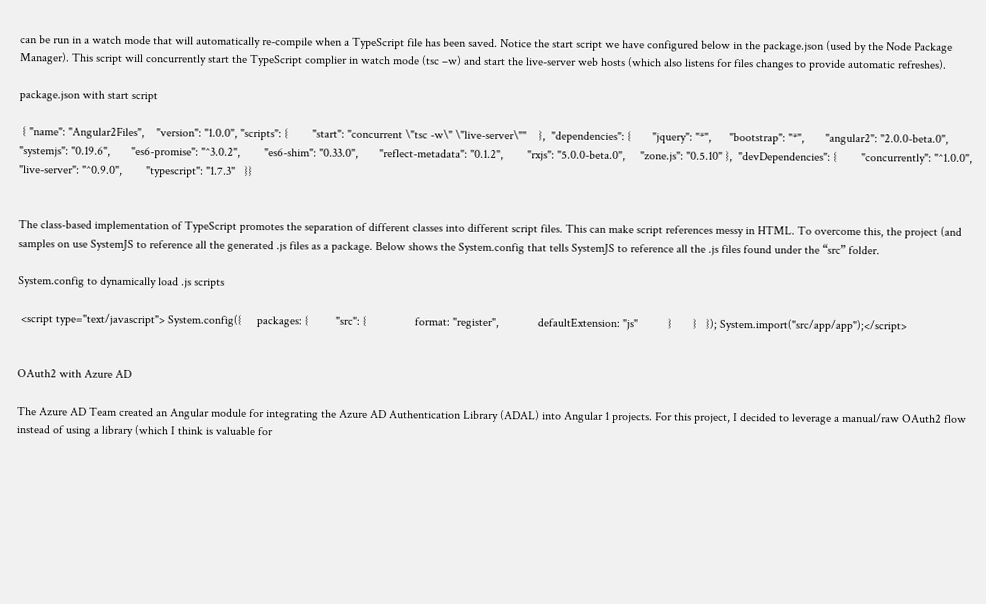can be run in a watch mode that will automatically re-compile when a TypeScript file has been saved. Notice the start script we have configured below in the package.json (used by the Node Package Manager). This script will concurrently start the TypeScript complier in watch mode (tsc –w) and start the live-server web hosts (which also listens for files changes to provide automatic refreshes).

package.json with start script

 { "name": "Angular2Files",    "version": "1.0.0", "scripts": {        "start": "concurrent \"tsc -w\" \"live-server\""    },  "dependencies": {       "jquery": "*",      "bootstrap": "*",       "angular2": "2.0.0-beta.0",     "systemjs": "0.19.6",       "es6-promise": "^3.0.2",        "es6-shim": "0.33.0",       "reflect-metadata": "0.1.2",        "rxjs": "5.0.0-beta.0",     "zone.js": "0.5.10" },  "devDependencies": {        "concurrently": "^1.0.0",       "live-server": "^0.9.0",        "typescript": "1.7.3"   }}


The class-based implementation of TypeScript promotes the separation of different classes into different script files. This can make script references messy in HTML. To overcome this, the project (and samples on use SystemJS to reference all the generated .js files as a package. Below shows the System.config that tells SystemJS to reference all the .js files found under the “src” folder.

System.config to dynamically load .js scripts

 <script type="text/javascript"> System.config({     packages: {         "src": {                format: "register",             defaultExtension: "js"          }       }   }); System.import("src/app/app");</script>


OAuth2 with Azure AD

The Azure AD Team created an Angular module for integrating the Azure AD Authentication Library (ADAL) into Angular 1 projects. For this project, I decided to leverage a manual/raw OAuth2 flow instead of using a library (which I think is valuable for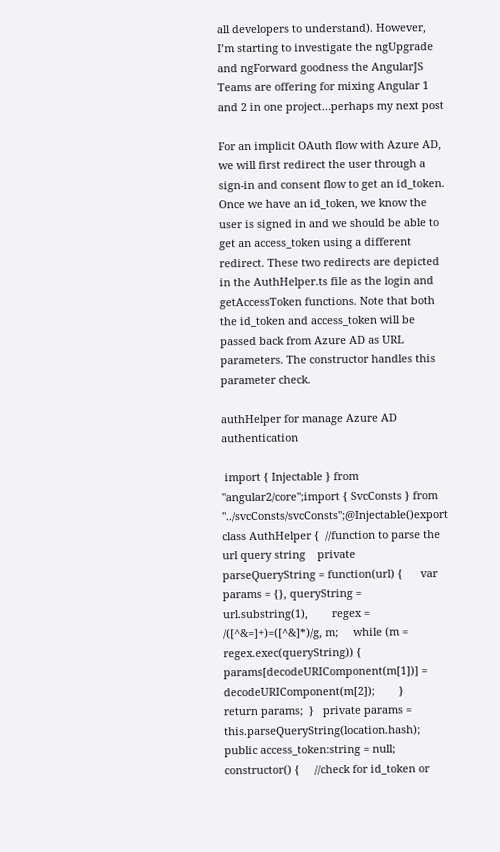all developers to understand). However, I’m starting to investigate the ngUpgrade and ngForward goodness the AngularJS Teams are offering for mixing Angular 1 and 2 in one project…perhaps my next post

For an implicit OAuth flow with Azure AD, we will first redirect the user through a sign-in and consent flow to get an id_token. Once we have an id_token, we know the user is signed in and we should be able to get an access_token using a different redirect. These two redirects are depicted in the AuthHelper.ts file as the login and getAccessToken functions. Note that both the id_token and access_token will be passed back from Azure AD as URL parameters. The constructor handles this parameter check.

authHelper for manage Azure AD authentication

 import { Injectable } from "angular2/core";import { SvcConsts } from "../svcConsts/svcConsts";@Injectable()export class AuthHelper {  //function to parse the url query string    private parseQueryString = function(url) {      var params = {}, queryString = url.substring(1),        regex = /([^&=]+)=([^&]*)/g, m;     while (m = regex.exec(queryString)) {           params[decodeURIComponent(m[1])] = decodeURIComponent(m[2]);        }       return params;  }   private params = this.parseQueryString(location.hash);  public access_token:string = null;      constructor() {     //check for id_token or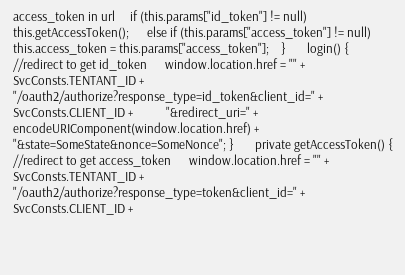access_token in url     if (this.params["id_token"] != null)            this.getAccessToken();      else if (this.params["access_token"] != null)           this.access_token = this.params["access_token"];    }       login() {       //redirect to get id_token      window.location.href = "" + SvcConsts.TENTANT_ID +            "/oauth2/authorize?response_type=id_token&client_id=" + SvcConsts.CLIENT_ID +           "&redirect_uri=" + encodeURIComponent(window.location.href) +           "&state=SomeState&nonce=SomeNonce"; }       private getAccessToken() {      //redirect to get access_token      window.location.href = "" + SvcConsts.TENTANT_ID +            "/oauth2/authorize?response_type=token&client_id=" + SvcConsts.CLIENT_ID +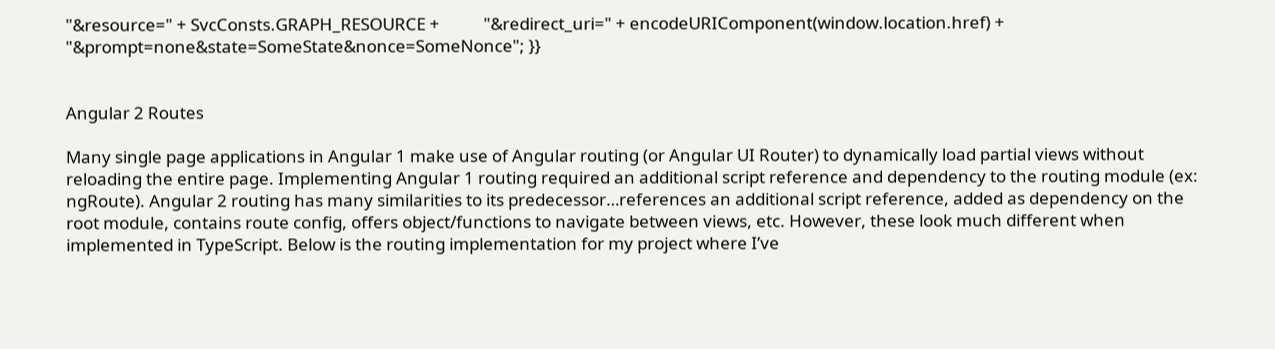"&resource=" + SvcConsts.GRAPH_RESOURCE +           "&redirect_uri=" + encodeURIComponent(window.location.href) +           "&prompt=none&state=SomeState&nonce=SomeNonce"; }}


Angular 2 Routes

Many single page applications in Angular 1 make use of Angular routing (or Angular UI Router) to dynamically load partial views without reloading the entire page. Implementing Angular 1 routing required an additional script reference and dependency to the routing module (ex: ngRoute). Angular 2 routing has many similarities to its predecessor…references an additional script reference, added as dependency on the root module, contains route config, offers object/functions to navigate between views, etc. However, these look much different when implemented in TypeScript. Below is the routing implementation for my project where I’ve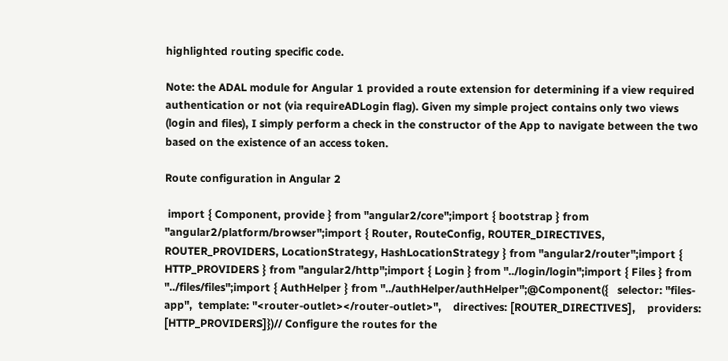highlighted routing specific code.

Note: the ADAL module for Angular 1 provided a route extension for determining if a view required authentication or not (via requireADLogin flag). Given my simple project contains only two views (login and files), I simply perform a check in the constructor of the App to navigate between the two based on the existence of an access token.

Route configuration in Angular 2

 import { Component, provide } from "angular2/core";import { bootstrap } from "angular2/platform/browser";import { Router, RouteConfig, ROUTER_DIRECTIVES, ROUTER_PROVIDERS, LocationStrategy, HashLocationStrategy } from "angular2/router";import { HTTP_PROVIDERS } from "angular2/http";import { Login } from "../login/login";import { Files } from "../files/files";import { AuthHelper } from "../authHelper/authHelper";@Component({   selector: "files-app",  template: "<router-outlet></router-outlet>",    directives: [ROUTER_DIRECTIVES],    providers: [HTTP_PROVIDERS]})// Configure the routes for the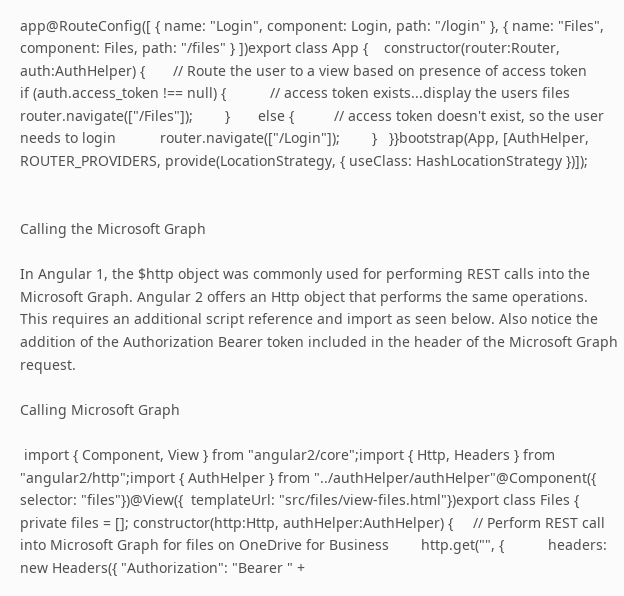app@RouteConfig([ { name: "Login", component: Login, path: "/login" }, { name: "Files", component: Files, path: "/files" } ])export class App {    constructor(router:Router, auth:AuthHelper) {       // Route the user to a view based on presence of access token       if (auth.access_token !== null) {           // access token exists...display the users files            router.navigate(["/Files"]);        }       else {          // access token doesn't exist, so the user needs to login           router.navigate(["/Login"]);        }   }}bootstrap(App, [AuthHelper, ROUTER_PROVIDERS, provide(LocationStrategy, { useClass: HashLocationStrategy })]);


Calling the Microsoft Graph

In Angular 1, the $http object was commonly used for performing REST calls into the Microsoft Graph. Angular 2 offers an Http object that performs the same operations. This requires an additional script reference and import as seen below. Also notice the addition of the Authorization Bearer token included in the header of the Microsoft Graph request.

Calling Microsoft Graph

 import { Component, View } from "angular2/core";import { Http, Headers } from "angular2/http";import { AuthHelper } from "../authHelper/authHelper"@Component({   selector: "files"})@View({  templateUrl: "src/files/view-files.html"})export class Files {  private files = []; constructor(http:Http, authHelper:AuthHelper) {     // Perform REST call into Microsoft Graph for files on OneDrive for Business        http.get("", {           headers: new Headers({ "Authorization": "Bearer " +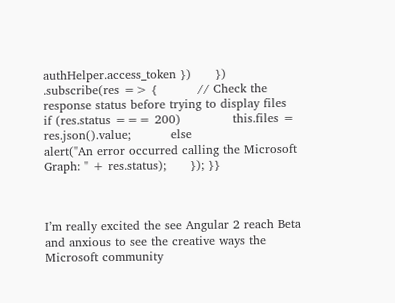authHelper.access_token })      })      .subscribe(res => {          // Check the response status before trying to display files         if (res.status === 200)             this.files = res.json().value;          else                alert("An error occurred calling the Microsoft Graph: " + res.status);      }); }}



I’m really excited the see Angular 2 reach Beta and anxious to see the creative ways the Microsoft community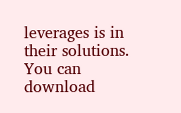leverages is in their solutions. You can download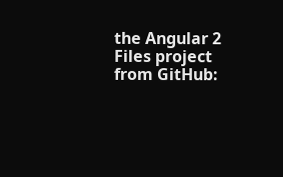the Angular 2 Files project from GitHub: